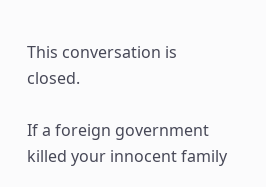This conversation is closed.

If a foreign government killed your innocent family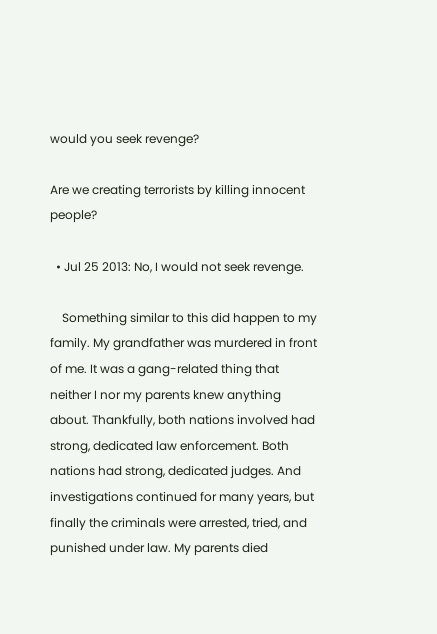would you seek revenge?

Are we creating terrorists by killing innocent people?

  • Jul 25 2013: No, I would not seek revenge.

    Something similar to this did happen to my family. My grandfather was murdered in front of me. It was a gang-related thing that neither I nor my parents knew anything about. Thankfully, both nations involved had strong, dedicated law enforcement. Both nations had strong, dedicated judges. And investigations continued for many years, but finally the criminals were arrested, tried, and punished under law. My parents died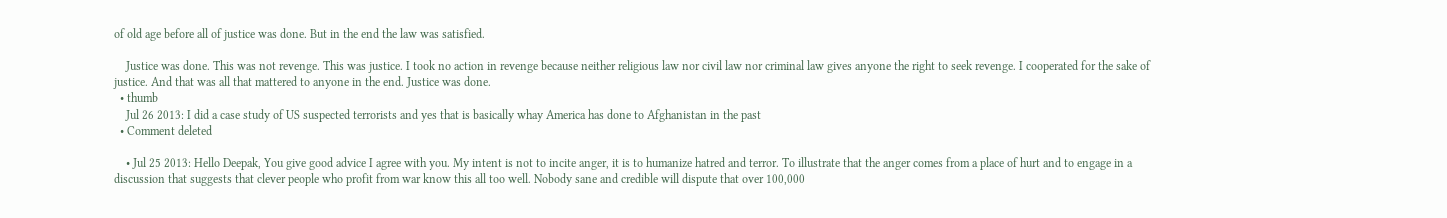of old age before all of justice was done. But in the end the law was satisfied.

    Justice was done. This was not revenge. This was justice. I took no action in revenge because neither religious law nor civil law nor criminal law gives anyone the right to seek revenge. I cooperated for the sake of justice. And that was all that mattered to anyone in the end. Justice was done.
  • thumb
    Jul 26 2013: I did a case study of US suspected terrorists and yes that is basically whay America has done to Afghanistan in the past
  • Comment deleted

    • Jul 25 2013: Hello Deepak, You give good advice I agree with you. My intent is not to incite anger, it is to humanize hatred and terror. To illustrate that the anger comes from a place of hurt and to engage in a discussion that suggests that clever people who profit from war know this all too well. Nobody sane and credible will dispute that over 100,000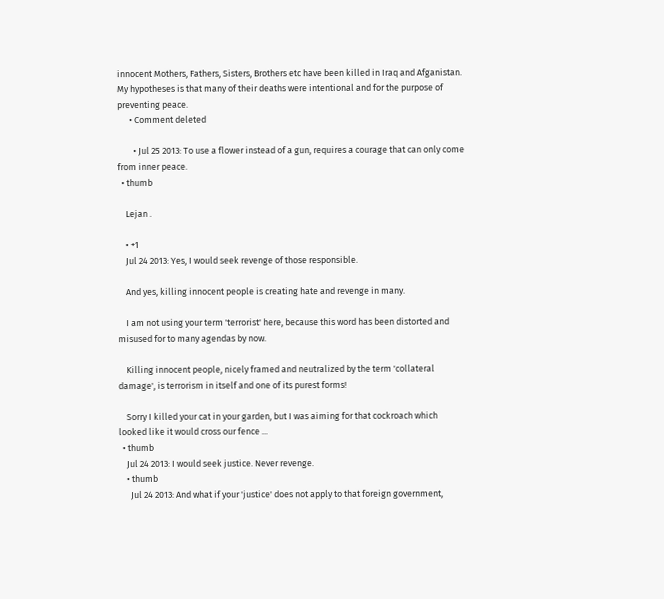innocent Mothers, Fathers, Sisters, Brothers etc have been killed in Iraq and Afganistan. My hypotheses is that many of their deaths were intentional and for the purpose of preventing peace.
      • Comment deleted

        • Jul 25 2013: To use a flower instead of a gun, requires a courage that can only come from inner peace.
  • thumb

    Lejan .

    • +1
    Jul 24 2013: Yes, I would seek revenge of those responsible.

    And yes, killing innocent people is creating hate and revenge in many.

    I am not using your term 'terrorist' here, because this word has been distorted and misused for to many agendas by now.

    Killing innocent people, nicely framed and neutralized by the term 'collateral damage', is terrorism in itself and one of its purest forms!

    Sorry I killed your cat in your garden, but I was aiming for that cockroach which looked like it would cross our fence ...
  • thumb
    Jul 24 2013: I would seek justice. Never revenge.
    • thumb
      Jul 24 2013: And what if your 'justice' does not apply to that foreign government,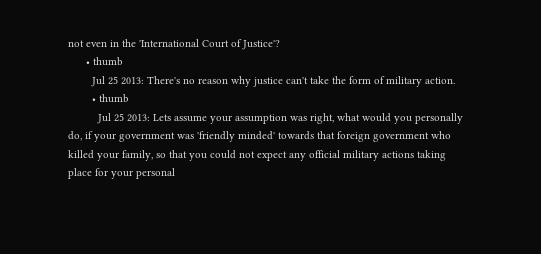not even in the 'International Court of Justice'?
      • thumb
        Jul 25 2013: There's no reason why justice can't take the form of military action.
        • thumb
          Jul 25 2013: Lets assume your assumption was right, what would you personally do, if your government was 'friendly minded' towards that foreign government who killed your family, so that you could not expect any official military actions taking place for your personal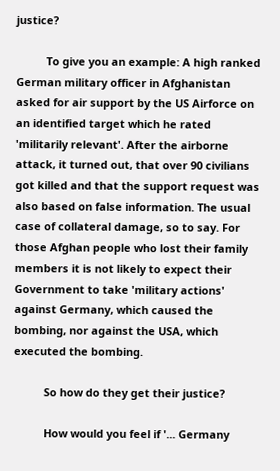justice?

          To give you an example: A high ranked German military officer in Afghanistan asked for air support by the US Airforce on an identified target which he rated 'militarily relevant'. After the airborne attack, it turned out, that over 90 civilians got killed and that the support request was also based on false information. The usual case of collateral damage, so to say. For those Afghan people who lost their family members it is not likely to expect their Government to take 'military actions' against Germany, which caused the bombing, nor against the USA, which executed the bombing.

          So how do they get their justice?

          How would you feel if '... Germany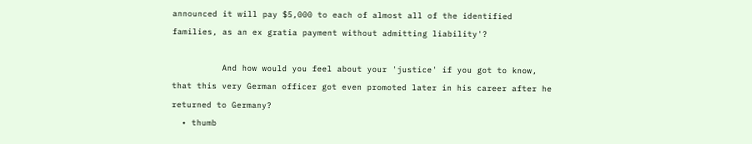announced it will pay $5,000 to each of almost all of the identified families, as an ex gratia payment without admitting liability'?

          And how would you feel about your 'justice' if you got to know, that this very German officer got even promoted later in his career after he returned to Germany?
  • thumb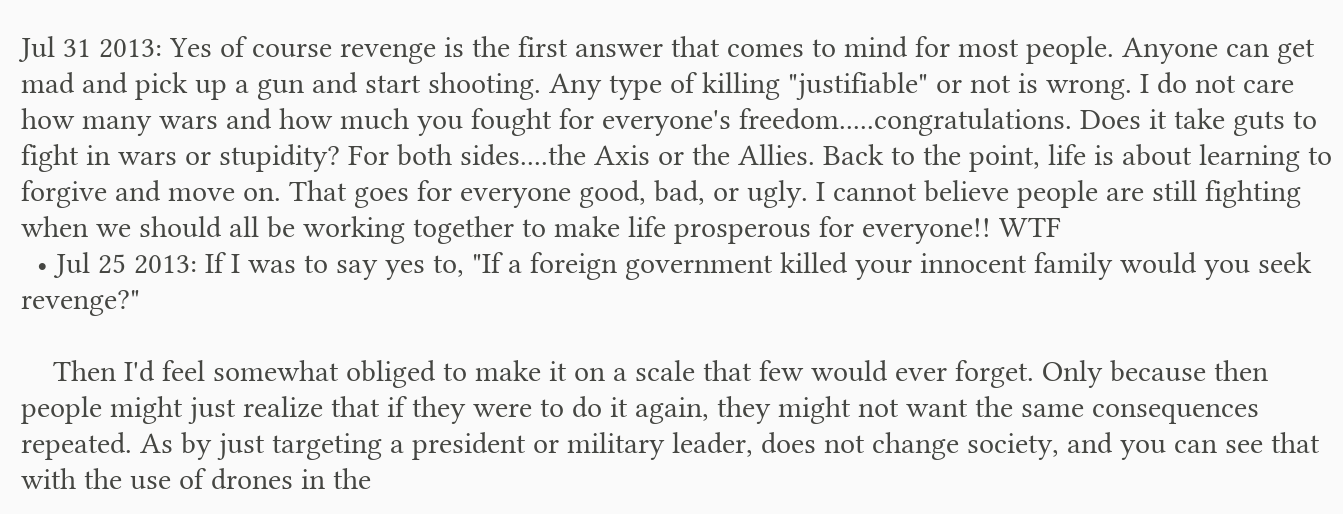Jul 31 2013: Yes of course revenge is the first answer that comes to mind for most people. Anyone can get mad and pick up a gun and start shooting. Any type of killing "justifiable" or not is wrong. I do not care how many wars and how much you fought for everyone's freedom.....congratulations. Does it take guts to fight in wars or stupidity? For both sides....the Axis or the Allies. Back to the point, life is about learning to forgive and move on. That goes for everyone good, bad, or ugly. I cannot believe people are still fighting when we should all be working together to make life prosperous for everyone!! WTF
  • Jul 25 2013: If I was to say yes to, "If a foreign government killed your innocent family would you seek revenge?"

    Then I'd feel somewhat obliged to make it on a scale that few would ever forget. Only because then people might just realize that if they were to do it again, they might not want the same consequences repeated. As by just targeting a president or military leader, does not change society, and you can see that with the use of drones in the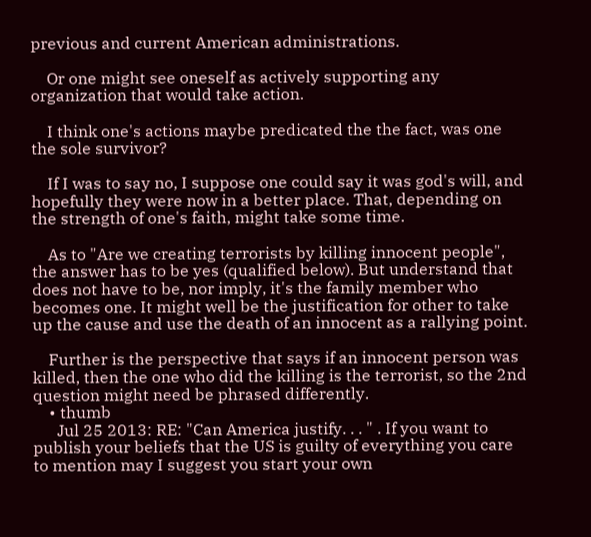previous and current American administrations.

    Or one might see oneself as actively supporting any organization that would take action.

    I think one's actions maybe predicated the the fact, was one the sole survivor?

    If I was to say no, I suppose one could say it was god's will, and hopefully they were now in a better place. That, depending on the strength of one's faith, might take some time.

    As to "Are we creating terrorists by killing innocent people", the answer has to be yes (qualified below). But understand that does not have to be, nor imply, it's the family member who becomes one. It might well be the justification for other to take up the cause and use the death of an innocent as a rallying point.

    Further is the perspective that says if an innocent person was killed, then the one who did the killing is the terrorist, so the 2nd question might need be phrased differently.
    • thumb
      Jul 25 2013: RE: "Can America justify. . . " . If you want to publish your beliefs that the US is guilty of everything you care to mention may I suggest you start your own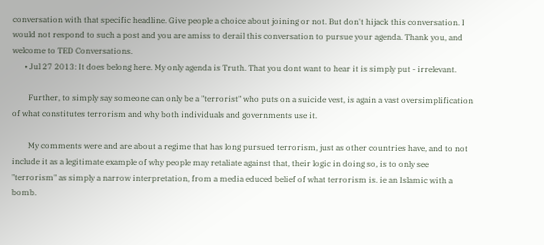conversation with that specific headline. Give people a choice about joining or not. But don't hijack this conversation. I would not respond to such a post and you are amiss to derail this conversation to pursue your agenda. Thank you, and welcome to TED Conversations.
      • Jul 27 2013: It does belong here. My only agenda is Truth. That you dont want to hear it is simply put - irrelevant.

        Further, to simply say someone can only be a "terrorist" who puts on a suicide vest, is again a vast oversimplification of what constitutes terrorism and why both individuals and governments use it.

        My comments were and are about a regime that has long pursued terrorism, just as other countries have, and to not include it as a legitimate example of why people may retaliate against that, their logic in doing so, is to only see "terrorism" as simply a narrow interpretation, from a media educed belief of what terrorism is. ie an Islamic with a bomb.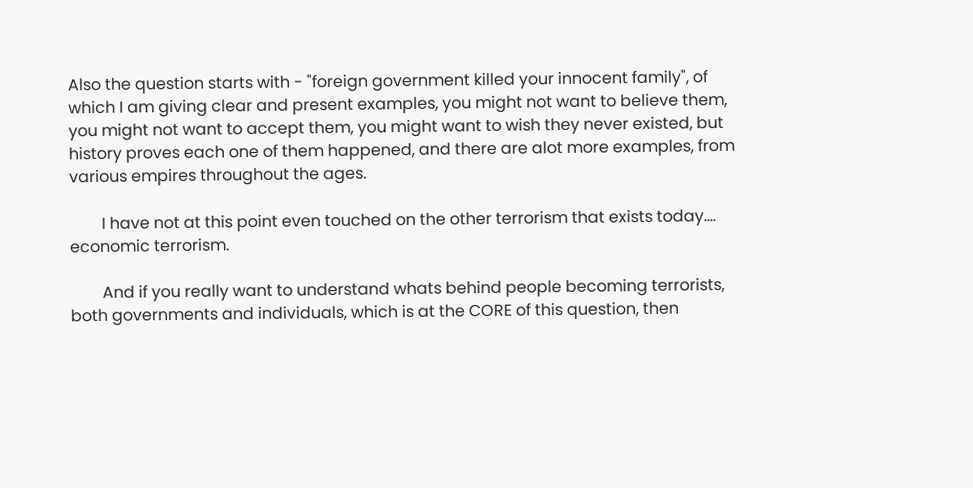Also the question starts with - "foreign government killed your innocent family", of which I am giving clear and present examples, you might not want to believe them, you might not want to accept them, you might want to wish they never existed, but history proves each one of them happened, and there are alot more examples, from various empires throughout the ages.

        I have not at this point even touched on the other terrorism that exists today.... economic terrorism.

        And if you really want to understand whats behind people becoming terrorists, both governments and individuals, which is at the CORE of this question, then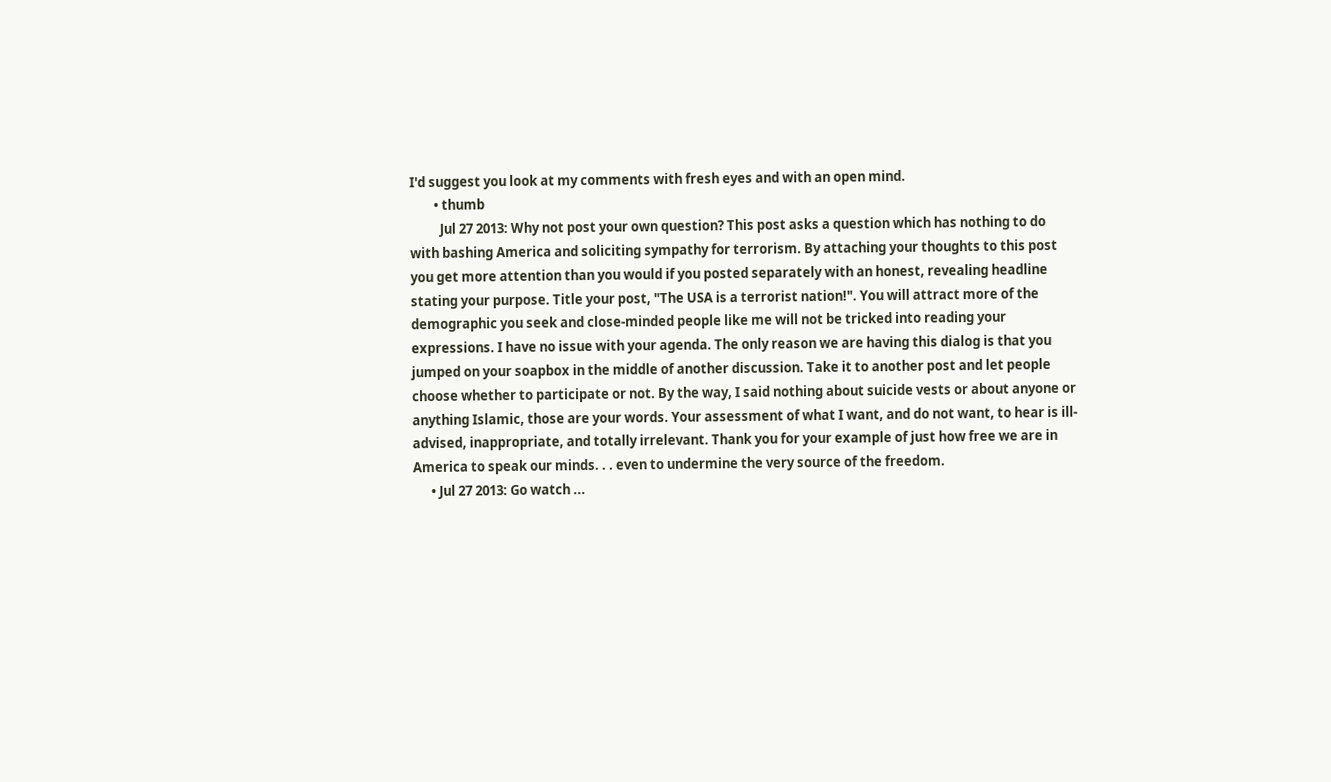I'd suggest you look at my comments with fresh eyes and with an open mind.
        • thumb
          Jul 27 2013: Why not post your own question? This post asks a question which has nothing to do with bashing America and soliciting sympathy for terrorism. By attaching your thoughts to this post you get more attention than you would if you posted separately with an honest, revealing headline stating your purpose. Title your post, "The USA is a terrorist nation!". You will attract more of the demographic you seek and close-minded people like me will not be tricked into reading your expressions. I have no issue with your agenda. The only reason we are having this dialog is that you jumped on your soapbox in the middle of another discussion. Take it to another post and let people choose whether to participate or not. By the way, I said nothing about suicide vests or about anyone or anything Islamic, those are your words. Your assessment of what I want, and do not want, to hear is ill-advised, inappropriate, and totally irrelevant. Thank you for your example of just how free we are in America to speak our minds. . . even to undermine the very source of the freedom.
      • Jul 27 2013: Go watch ...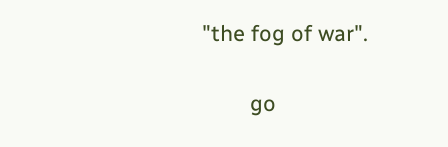"the fog of war".

        go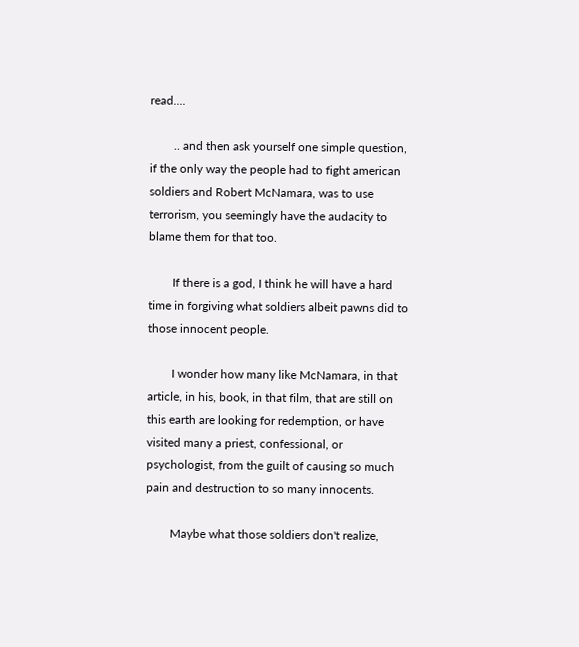read....

        .. and then ask yourself one simple question, if the only way the people had to fight american soldiers and Robert McNamara, was to use terrorism, you seemingly have the audacity to blame them for that too.

        If there is a god, I think he will have a hard time in forgiving what soldiers albeit pawns did to those innocent people.

        I wonder how many like McNamara, in that article, in his, book, in that film, that are still on this earth are looking for redemption, or have visited many a priest, confessional, or psychologist, from the guilt of causing so much pain and destruction to so many innocents.

        Maybe what those soldiers don't realize,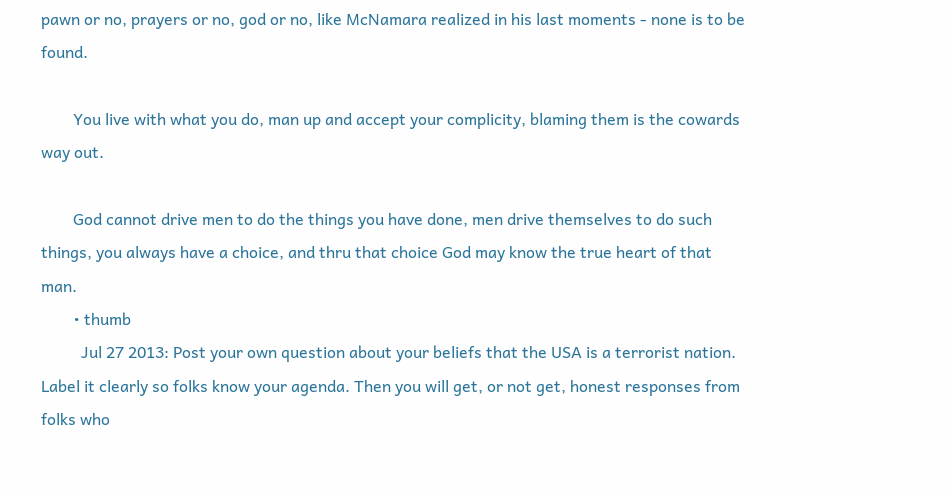pawn or no, prayers or no, god or no, like McNamara realized in his last moments - none is to be found.

        You live with what you do, man up and accept your complicity, blaming them is the cowards way out.

        God cannot drive men to do the things you have done, men drive themselves to do such things, you always have a choice, and thru that choice God may know the true heart of that man.
        • thumb
          Jul 27 2013: Post your own question about your beliefs that the USA is a terrorist nation. Label it clearly so folks know your agenda. Then you will get, or not get, honest responses from folks who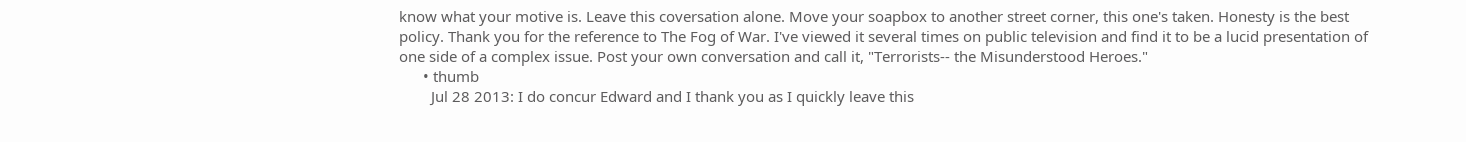know what your motive is. Leave this coversation alone. Move your soapbox to another street corner, this one's taken. Honesty is the best policy. Thank you for the reference to The Fog of War. I've viewed it several times on public television and find it to be a lucid presentation of one side of a complex issue. Post your own conversation and call it, "Terrorists-- the Misunderstood Heroes."
      • thumb
        Jul 28 2013: I do concur Edward and I thank you as I quickly leave this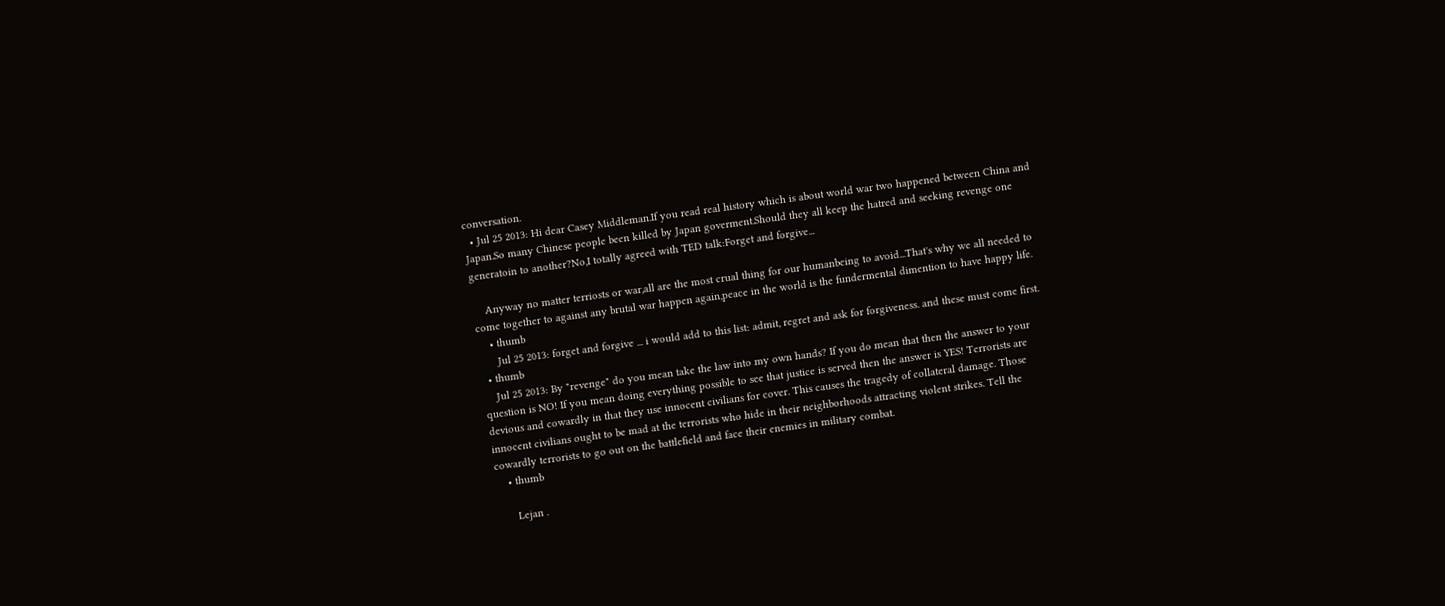conversation.
  • Jul 25 2013: Hi dear Casey Middleman.If you read real history which is about world war two happened between China and Japan.So many Chinese people been killed by Japan goverment.Should they all keep the hatred and seeking revenge one generatoin to another?No,I totally agreed with TED talk:Forget and forgive...

    Anyway no matter terriosts or war,all are the most crual thing for our humanbeing to avoid...That's why we all needed to come together to against any brutal war happen again,peace in the world is the fundermental dimention to have happy life.
    • thumb
      Jul 25 2013: forget and forgive ... i would add to this list: admit, regret and ask for forgiveness. and these must come first.
  • thumb
    Jul 25 2013: By "revenge" do you mean take the law into my own hands? If you do mean that then the answer to your question is NO! If you mean doing everything possible to see that justice is served then the answer is YES! Terrorists are devious and cowardly in that they use innocent civilians for cover. This causes the tragedy of collateral damage. Those innocent civilians ought to be mad at the terrorists who hide in their neighborhoods attracting violent strikes. Tell the cowardly terrorists to go out on the battlefield and face their enemies in military combat.
    • thumb

      Lejan .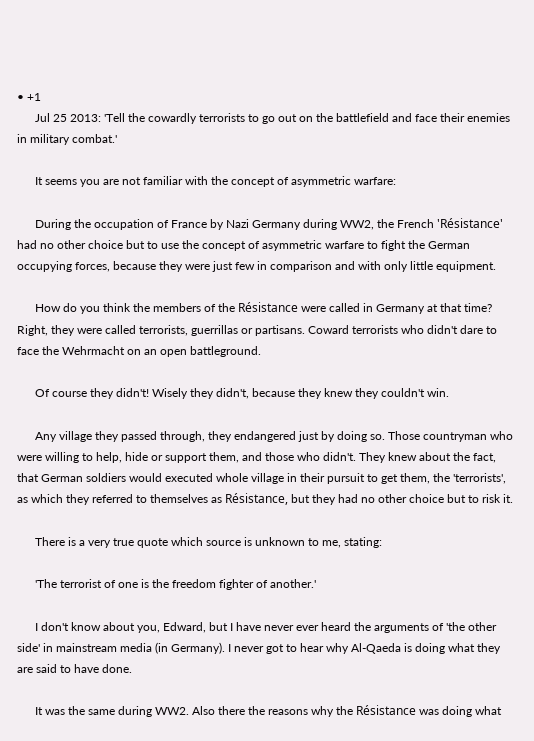• +1
      Jul 25 2013: 'Tell the cowardly terrorists to go out on the battlefield and face their enemies in military combat.'

      It seems you are not familiar with the concept of asymmetric warfare:

      During the occupation of France by Nazi Germany during WW2, the French 'Résistance' had no other choice but to use the concept of asymmetric warfare to fight the German occupying forces, because they were just few in comparison and with only little equipment.

      How do you think the members of the Résistance were called in Germany at that time? Right, they were called terrorists, guerrillas or partisans. Coward terrorists who didn't dare to face the Wehrmacht on an open battleground.

      Of course they didn't! Wisely they didn't, because they knew they couldn't win.

      Any village they passed through, they endangered just by doing so. Those countryman who were willing to help, hide or support them, and those who didn't. They knew about the fact, that German soldiers would executed whole village in their pursuit to get them, the 'terrorists', as which they referred to themselves as Résistance, but they had no other choice but to risk it.

      There is a very true quote which source is unknown to me, stating:

      'The terrorist of one is the freedom fighter of another.'

      I don't know about you, Edward, but I have never ever heard the arguments of 'the other side' in mainstream media (in Germany). I never got to hear why Al-Qaeda is doing what they are said to have done.

      It was the same during WW2. Also there the reasons why the Résistance was doing what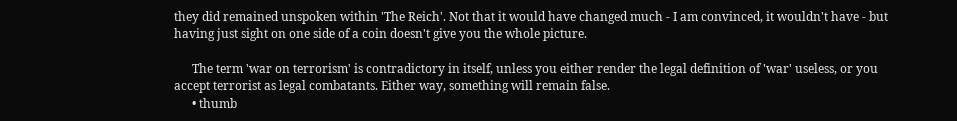they did remained unspoken within 'The Reich'. Not that it would have changed much - I am convinced, it wouldn't have - but having just sight on one side of a coin doesn't give you the whole picture.

      The term 'war on terrorism' is contradictory in itself, unless you either render the legal definition of 'war' useless, or you accept terrorist as legal combatants. Either way, something will remain false.
      • thumb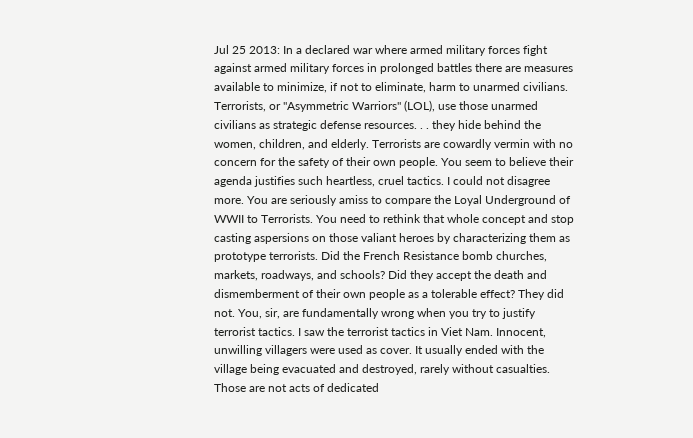Jul 25 2013: In a declared war where armed military forces fight against armed military forces in prolonged battles there are measures available to minimize, if not to eliminate, harm to unarmed civilians. Terrorists, or "Asymmetric Warriors" (LOL), use those unarmed civilians as strategic defense resources. . . they hide behind the women, children, and elderly. Terrorists are cowardly vermin with no concern for the safety of their own people. You seem to believe their agenda justifies such heartless, cruel tactics. I could not disagree more. You are seriously amiss to compare the Loyal Underground of WWII to Terrorists. You need to rethink that whole concept and stop casting aspersions on those valiant heroes by characterizing them as prototype terrorists. Did the French Resistance bomb churches, markets, roadways, and schools? Did they accept the death and dismemberment of their own people as a tolerable effect? They did not. You, sir, are fundamentally wrong when you try to justify terrorist tactics. I saw the terrorist tactics in Viet Nam. Innocent, unwilling villagers were used as cover. It usually ended with the village being evacuated and destroyed, rarely without casualties. Those are not acts of dedicated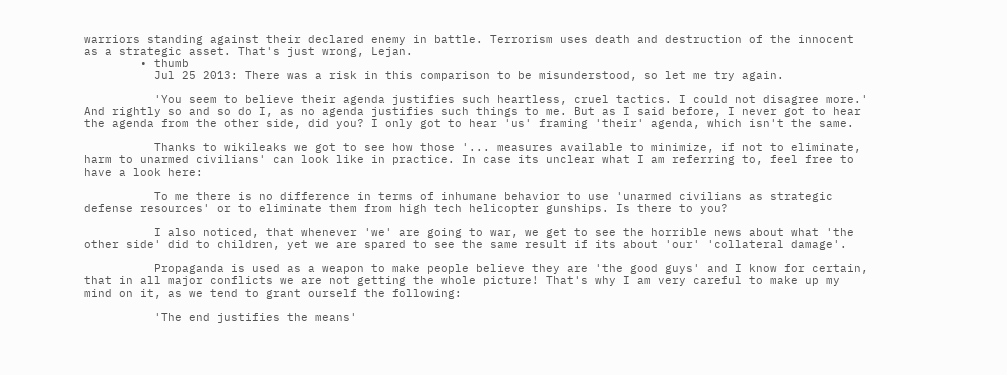warriors standing against their declared enemy in battle. Terrorism uses death and destruction of the innocent as a strategic asset. That's just wrong, Lejan.
        • thumb
          Jul 25 2013: There was a risk in this comparison to be misunderstood, so let me try again.

          'You seem to believe their agenda justifies such heartless, cruel tactics. I could not disagree more.' And rightly so and so do I, as no agenda justifies such things to me. But as I said before, I never got to hear the agenda from the other side, did you? I only got to hear 'us' framing 'their' agenda, which isn't the same.

          Thanks to wikileaks we got to see how those '... measures available to minimize, if not to eliminate, harm to unarmed civilians' can look like in practice. In case its unclear what I am referring to, feel free to have a look here:

          To me there is no difference in terms of inhumane behavior to use 'unarmed civilians as strategic defense resources' or to eliminate them from high tech helicopter gunships. Is there to you?

          I also noticed, that whenever 'we' are going to war, we get to see the horrible news about what 'the other side' did to children, yet we are spared to see the same result if its about 'our' 'collateral damage'.

          Propaganda is used as a weapon to make people believe they are 'the good guys' and I know for certain, that in all major conflicts we are not getting the whole picture! That's why I am very careful to make up my mind on it, as we tend to grant ourself the following:

          'The end justifies the means'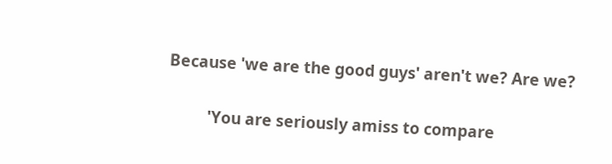Because 'we are the good guys' aren't we? Are we?

          'You are seriously amiss to compare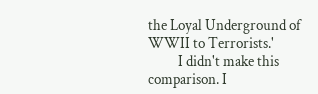the Loyal Underground of WWII to Terrorists.'
          I didn't make this comparison. I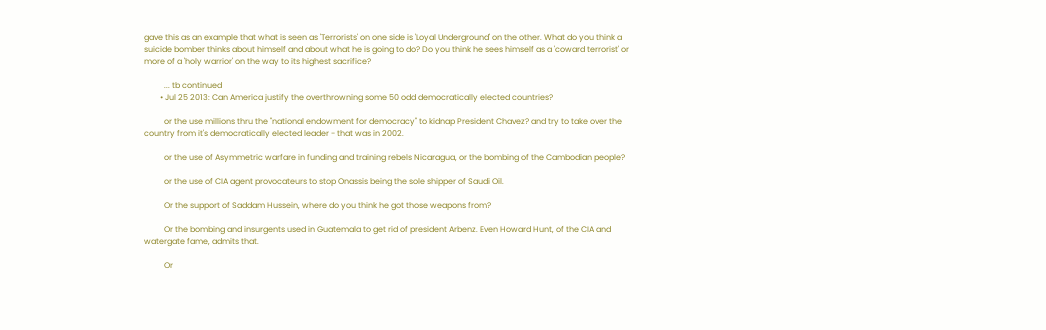gave this as an example that what is seen as 'Terrorists' on one side is 'Loyal Underground' on the other. What do you think a suicide bomber thinks about himself and about what he is going to do? Do you think he sees himself as a 'coward terrorist' or more of a 'holy warrior' on the way to its highest sacrifice?

          ... tb continued
        • Jul 25 2013: Can America justify the overthrowning some 50 odd democratically elected countries?

          or the use millions thru the "national endowment for democracy" to kidnap President Chavez? and try to take over the country from it's democratically elected leader - that was in 2002.

          or the use of Asymmetric warfare in funding and training rebels Nicaragua, or the bombing of the Cambodian people?

          or the use of CIA agent provocateurs to stop Onassis being the sole shipper of Saudi Oil.

          Or the support of Saddam Hussein, where do you think he got those weapons from?

          Or the bombing and insurgents used in Guatemala to get rid of president Arbenz. Even Howard Hunt, of the CIA and watergate fame, admits that.

          Or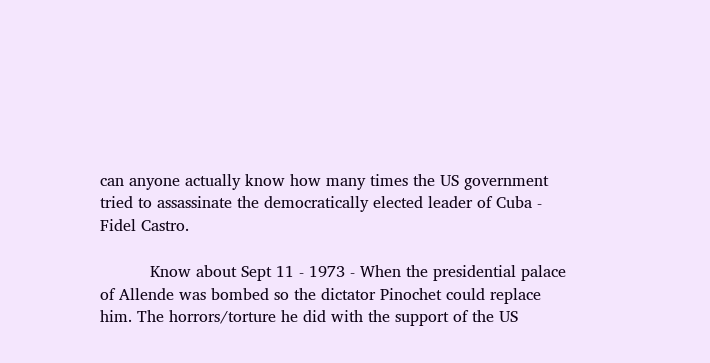can anyone actually know how many times the US government tried to assassinate the democratically elected leader of Cuba - Fidel Castro.

          Know about Sept 11 - 1973 - When the presidential palace of Allende was bombed so the dictator Pinochet could replace him. The horrors/torture he did with the support of the US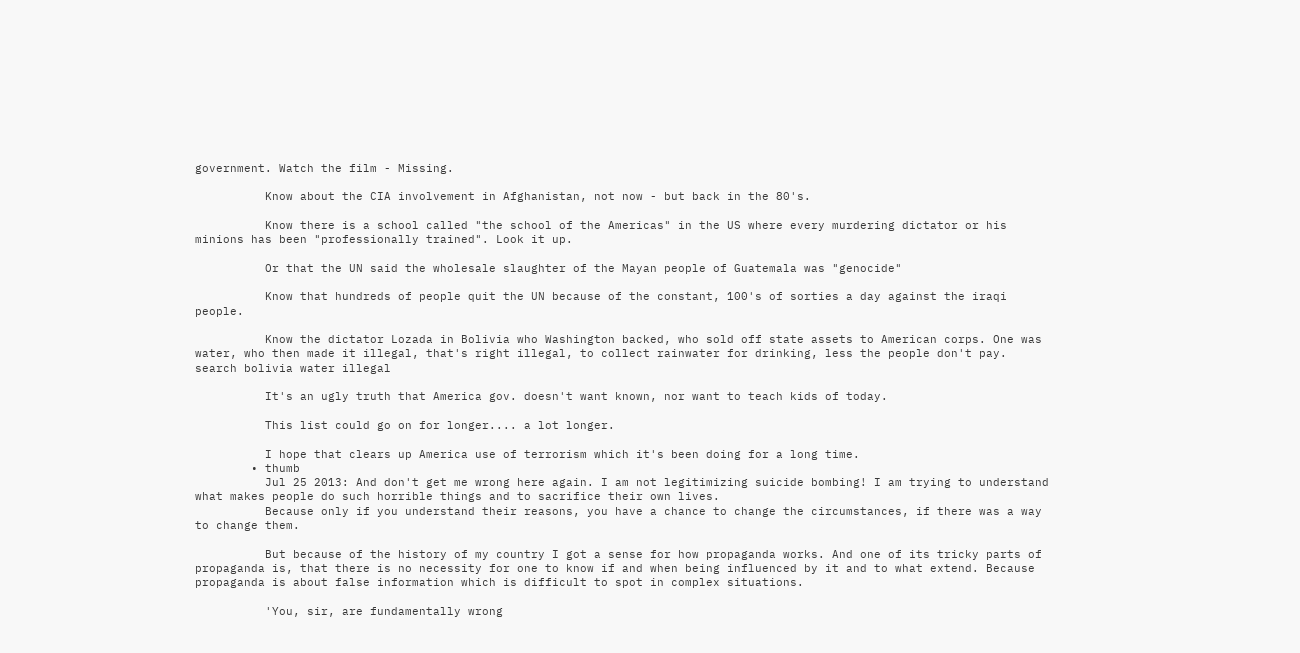government. Watch the film - Missing.

          Know about the CIA involvement in Afghanistan, not now - but back in the 80's.

          Know there is a school called "the school of the Americas" in the US where every murdering dictator or his minions has been "professionally trained". Look it up.

          Or that the UN said the wholesale slaughter of the Mayan people of Guatemala was "genocide"

          Know that hundreds of people quit the UN because of the constant, 100's of sorties a day against the iraqi people.

          Know the dictator Lozada in Bolivia who Washington backed, who sold off state assets to American corps. One was water, who then made it illegal, that's right illegal, to collect rainwater for drinking, less the people don't pay. search bolivia water illegal

          It's an ugly truth that America gov. doesn't want known, nor want to teach kids of today.

          This list could go on for longer.... a lot longer.

          I hope that clears up America use of terrorism which it's been doing for a long time.
        • thumb
          Jul 25 2013: And don't get me wrong here again. I am not legitimizing suicide bombing! I am trying to understand what makes people do such horrible things and to sacrifice their own lives.
          Because only if you understand their reasons, you have a chance to change the circumstances, if there was a way to change them.

          But because of the history of my country I got a sense for how propaganda works. And one of its tricky parts of propaganda is, that there is no necessity for one to know if and when being influenced by it and to what extend. Because propaganda is about false information which is difficult to spot in complex situations.

          'You, sir, are fundamentally wrong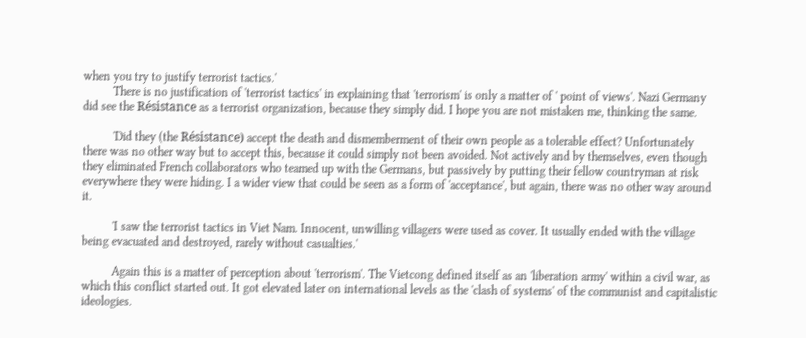when you try to justify terrorist tactics.'
          There is no justification of 'terrorist tactics' in explaining that 'terrorism' is only a matter of ' point of views'. Nazi Germany did see the Résistance as a terrorist organization, because they simply did. I hope you are not mistaken me, thinking the same.

          'Did they (the Résistance) accept the death and dismemberment of their own people as a tolerable effect? Unfortunately there was no other way but to accept this, because it could simply not been avoided. Not actively and by themselves, even though they eliminated French collaborators who teamed up with the Germans, but passively by putting their fellow countryman at risk everywhere they were hiding. I a wider view that could be seen as a form of 'acceptance', but again, there was no other way around it.

          'I saw the terrorist tactics in Viet Nam. Innocent, unwilling villagers were used as cover. It usually ended with the village being evacuated and destroyed, rarely without casualties.'

          Again this is a matter of perception about 'terrorism'. The Vietcong defined itself as an 'liberation army' within a civil war, as which this conflict started out. It got elevated later on international levels as the 'clash of systems' of the communist and capitalistic ideologies.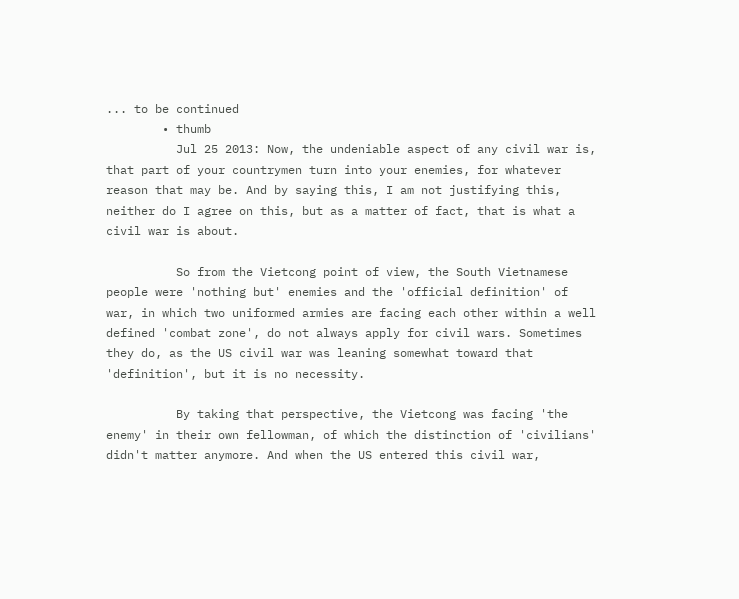... to be continued
        • thumb
          Jul 25 2013: Now, the undeniable aspect of any civil war is, that part of your countrymen turn into your enemies, for whatever reason that may be. And by saying this, I am not justifying this, neither do I agree on this, but as a matter of fact, that is what a civil war is about.

          So from the Vietcong point of view, the South Vietnamese people were 'nothing but' enemies and the 'official definition' of war, in which two uniformed armies are facing each other within a well defined 'combat zone', do not always apply for civil wars. Sometimes they do, as the US civil war was leaning somewhat toward that 'definition', but it is no necessity.

          By taking that perspective, the Vietcong was facing 'the enemy' in their own fellowman, of which the distinction of 'civilians' didn't matter anymore. And when the US entered this civil war,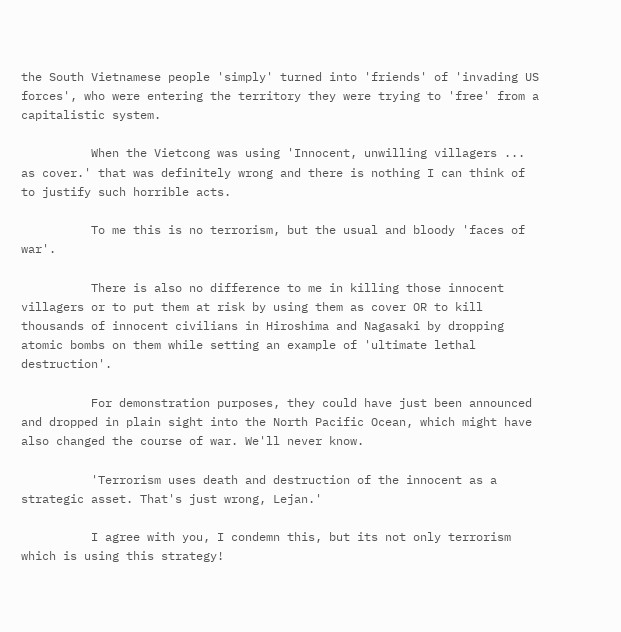the South Vietnamese people 'simply' turned into 'friends' of 'invading US forces', who were entering the territory they were trying to 'free' from a capitalistic system.

          When the Vietcong was using 'Innocent, unwilling villagers ... as cover.' that was definitely wrong and there is nothing I can think of to justify such horrible acts.

          To me this is no terrorism, but the usual and bloody 'faces of war'.

          There is also no difference to me in killing those innocent villagers or to put them at risk by using them as cover OR to kill thousands of innocent civilians in Hiroshima and Nagasaki by dropping atomic bombs on them while setting an example of 'ultimate lethal destruction'.

          For demonstration purposes, they could have just been announced and dropped in plain sight into the North Pacific Ocean, which might have also changed the course of war. We'll never know.

          'Terrorism uses death and destruction of the innocent as a strategic asset. That's just wrong, Lejan.'

          I agree with you, I condemn this, but its not only terrorism which is using this strategy!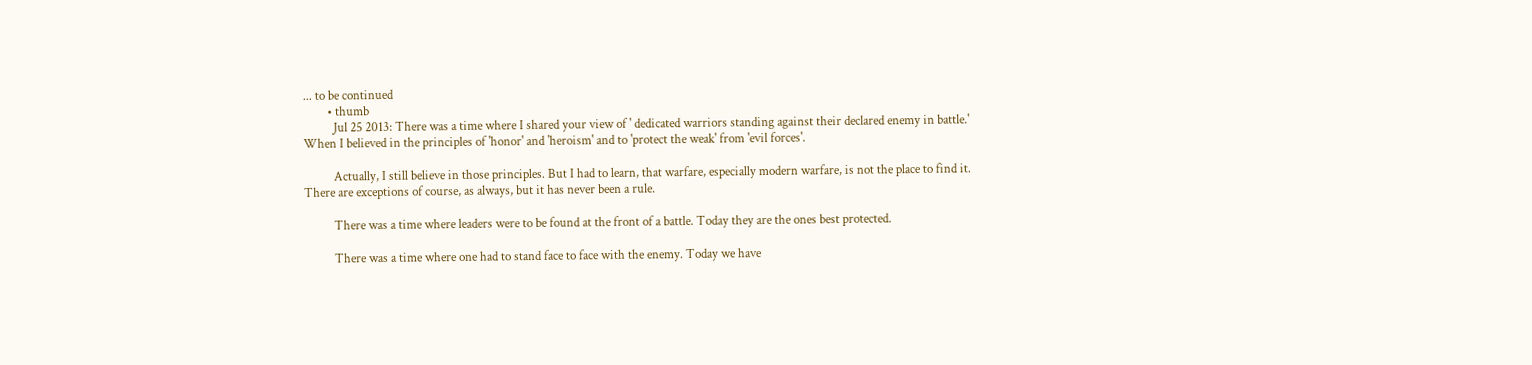... to be continued
        • thumb
          Jul 25 2013: There was a time where I shared your view of ' dedicated warriors standing against their declared enemy in battle.' When I believed in the principles of 'honor' and 'heroism' and to 'protect the weak' from 'evil forces'.

          Actually, I still believe in those principles. But I had to learn, that warfare, especially modern warfare, is not the place to find it. There are exceptions of course, as always, but it has never been a rule.

          There was a time where leaders were to be found at the front of a battle. Today they are the ones best protected.

          There was a time where one had to stand face to face with the enemy. Today we have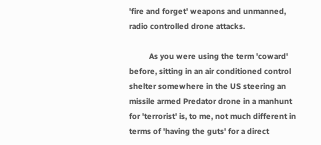'fire and forget' weapons and unmanned, radio controlled drone attacks.

          As you were using the term 'coward' before, sitting in an air conditioned control shelter somewhere in the US steering an missile armed Predator drone in a manhunt for 'terrorist' is, to me, not much different in terms of 'having the guts' for a direct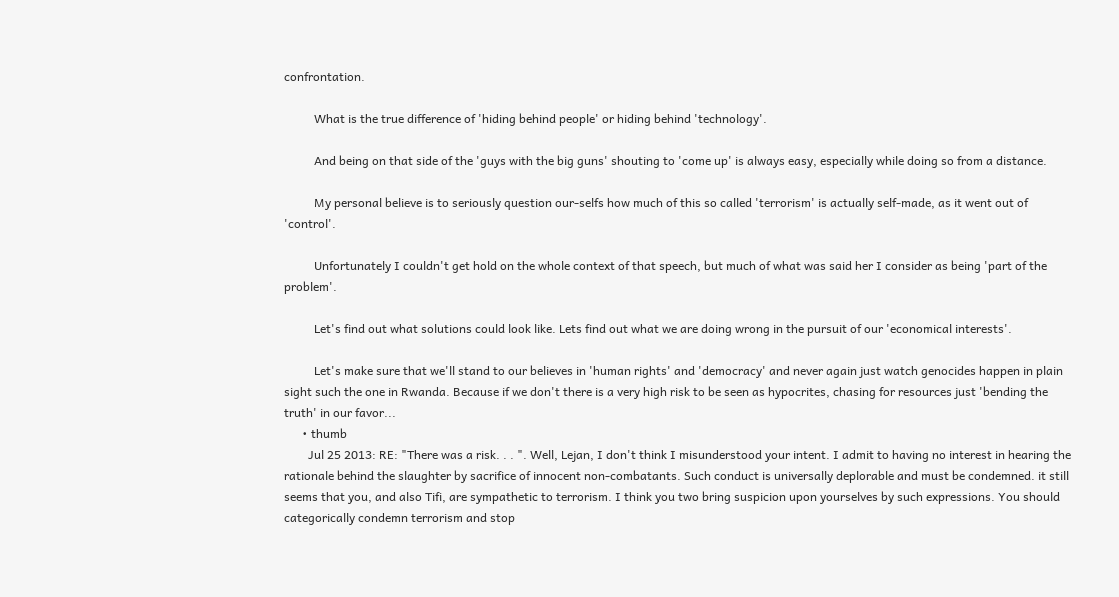confrontation.

          What is the true difference of 'hiding behind people' or hiding behind 'technology'.

          And being on that side of the 'guys with the big guns' shouting to 'come up' is always easy, especially while doing so from a distance.

          My personal believe is to seriously question our-selfs how much of this so called 'terrorism' is actually self-made, as it went out of 'control'.

          Unfortunately I couldn't get hold on the whole context of that speech, but much of what was said her I consider as being 'part of the problem'.

          Let's find out what solutions could look like. Lets find out what we are doing wrong in the pursuit of our 'economical interests'.

          Let's make sure that we'll stand to our believes in 'human rights' and 'democracy' and never again just watch genocides happen in plain sight such the one in Rwanda. Because if we don't there is a very high risk to be seen as hypocrites, chasing for resources just 'bending the truth' in our favor...
      • thumb
        Jul 25 2013: RE: "There was a risk. . . ". Well, Lejan, I don't think I misunderstood your intent. I admit to having no interest in hearing the rationale behind the slaughter by sacrifice of innocent non-combatants. Such conduct is universally deplorable and must be condemned. it still seems that you, and also Tifi, are sympathetic to terrorism. I think you two bring suspicion upon yourselves by such expressions. You should categorically condemn terrorism and stop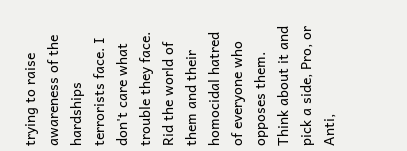trying to raise awareness of the hardships terrorists face. I don't care what trouble they face. Rid the world of them and their homocidal hatred of everyone who opposes them. Think about it and pick a side, Pro, or Anti,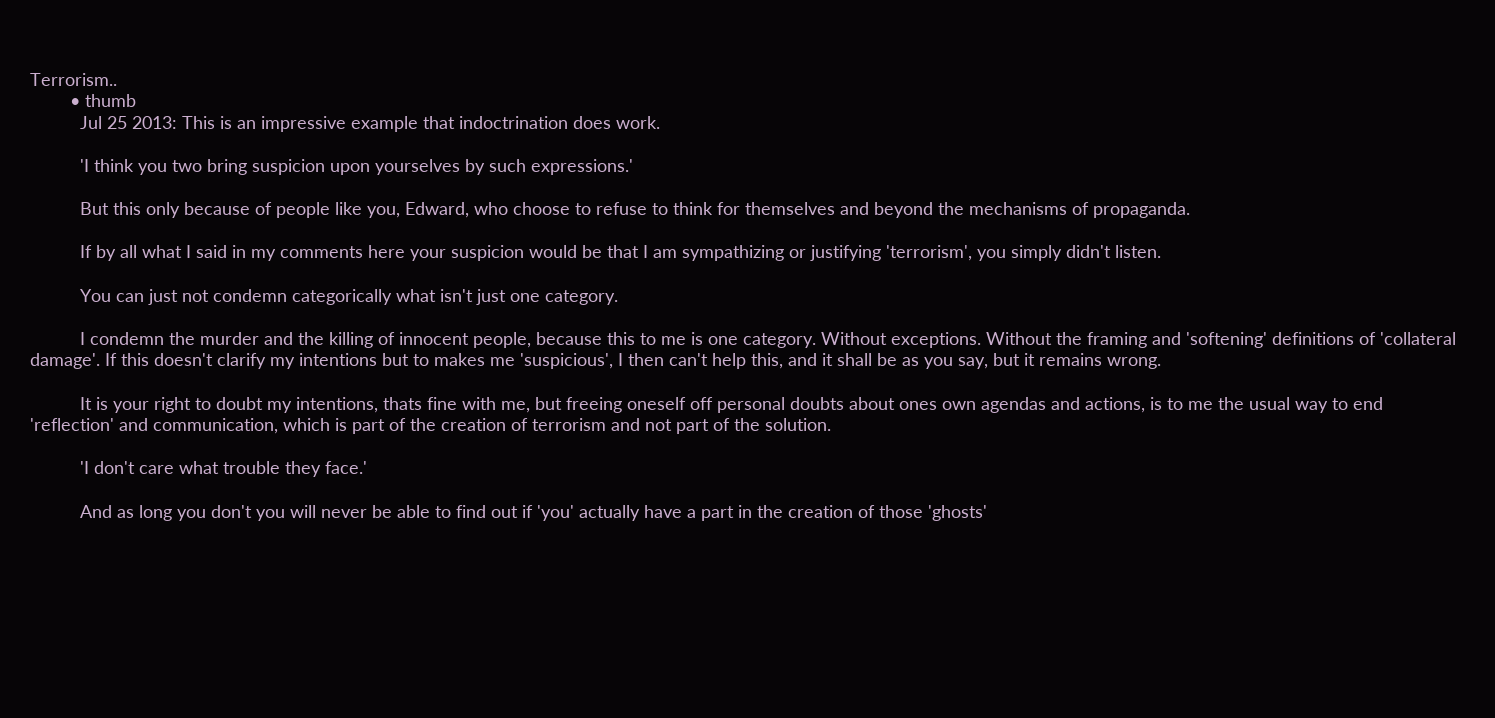Terrorism..
        • thumb
          Jul 25 2013: This is an impressive example that indoctrination does work.

          'I think you two bring suspicion upon yourselves by such expressions.'

          But this only because of people like you, Edward, who choose to refuse to think for themselves and beyond the mechanisms of propaganda.

          If by all what I said in my comments here your suspicion would be that I am sympathizing or justifying 'terrorism', you simply didn't listen.

          You can just not condemn categorically what isn't just one category.

          I condemn the murder and the killing of innocent people, because this to me is one category. Without exceptions. Without the framing and 'softening' definitions of 'collateral damage'. If this doesn't clarify my intentions but to makes me 'suspicious', I then can't help this, and it shall be as you say, but it remains wrong.

          It is your right to doubt my intentions, thats fine with me, but freeing oneself off personal doubts about ones own agendas and actions, is to me the usual way to end 'reflection' and communication, which is part of the creation of terrorism and not part of the solution.

          'I don't care what trouble they face.'

          And as long you don't you will never be able to find out if 'you' actually have a part in the creation of those 'ghosts'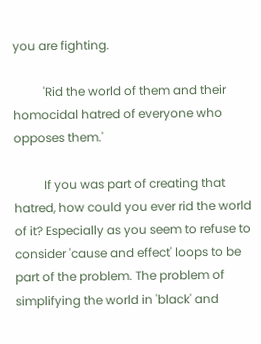you are fighting.

          'Rid the world of them and their homocidal hatred of everyone who opposes them.'

          If you was part of creating that hatred, how could you ever rid the world of it? Especially as you seem to refuse to consider 'cause and effect' loops to be part of the problem. The problem of simplifying the world in 'black' and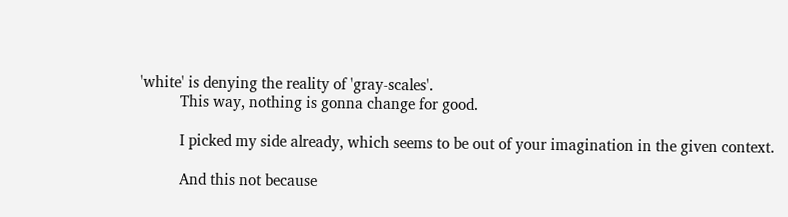'white' is denying the reality of 'gray-scales'.
          This way, nothing is gonna change for good.

          I picked my side already, which seems to be out of your imagination in the given context.

          And this not because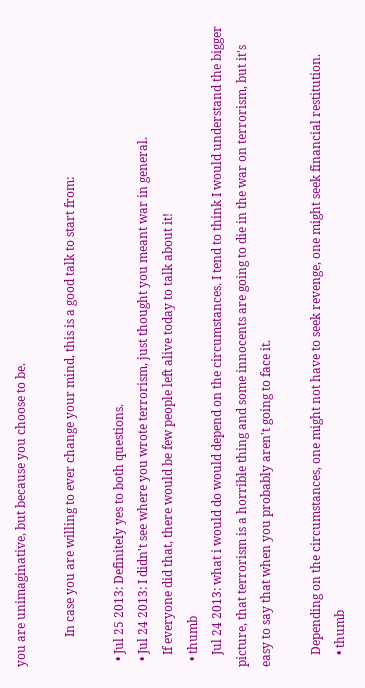you are unimaginative, but because you choose to be.

          In case you are willing to ever change your mind, this is a good talk to start from:

  • Jul 25 2013: Definitely yes to both questions.
  • Jul 24 2013: I didn't see where you wrote terrorism, just thought you meant war in general.
    If everyone did that, there would be few people left alive today to talk about it!
  • thumb
    Jul 24 2013: what i would do would depend on the circumstances. I tend to think I would understand the bigger picture, that terrorism is a horrible thing and some innocents are going to die in the war on terrorism, but it's easy to say that when you probably aren't going to face it.

    Depending on the circumstances, one might not have to seek revenge, one might seek financial restitution.
    • thumb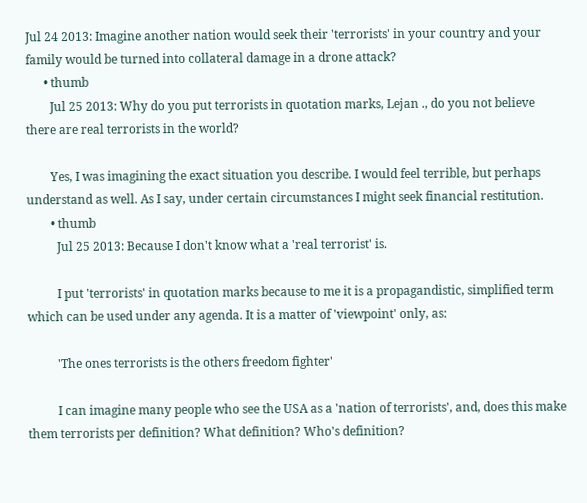Jul 24 2013: Imagine another nation would seek their 'terrorists' in your country and your family would be turned into collateral damage in a drone attack?
      • thumb
        Jul 25 2013: Why do you put terrorists in quotation marks, Lejan ., do you not believe there are real terrorists in the world?

        Yes, I was imagining the exact situation you describe. I would feel terrible, but perhaps understand as well. As I say, under certain circumstances I might seek financial restitution.
        • thumb
          Jul 25 2013: Because I don't know what a 'real terrorist' is.

          I put 'terrorists' in quotation marks because to me it is a propagandistic, simplified term which can be used under any agenda. It is a matter of 'viewpoint' only, as:

          'The ones terrorists is the others freedom fighter'

          I can imagine many people who see the USA as a 'nation of terrorists', and, does this make them terrorists per definition? What definition? Who's definition?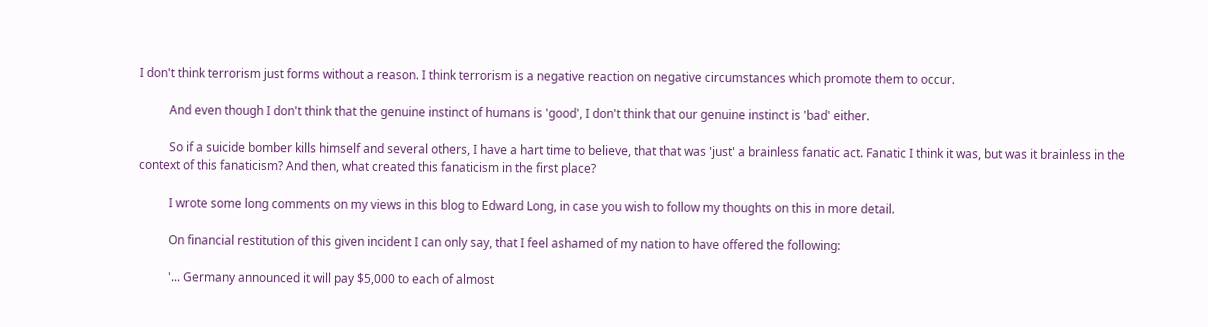I don't think terrorism just forms without a reason. I think terrorism is a negative reaction on negative circumstances which promote them to occur.

          And even though I don't think that the genuine instinct of humans is 'good', I don't think that our genuine instinct is 'bad' either.

          So if a suicide bomber kills himself and several others, I have a hart time to believe, that that was 'just' a brainless fanatic act. Fanatic I think it was, but was it brainless in the context of this fanaticism? And then, what created this fanaticism in the first place?

          I wrote some long comments on my views in this blog to Edward Long, in case you wish to follow my thoughts on this in more detail.

          On financial restitution of this given incident I can only say, that I feel ashamed of my nation to have offered the following:

          '... Germany announced it will pay $5,000 to each of almost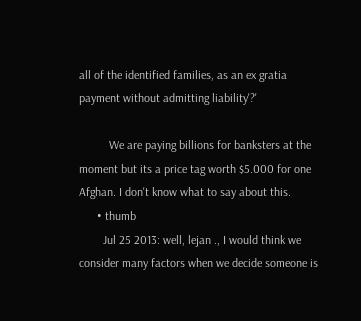all of the identified families, as an ex gratia payment without admitting liability'?'

          We are paying billions for banksters at the moment but its a price tag worth $5.000 for one Afghan. I don't know what to say about this.
      • thumb
        Jul 25 2013: well, lejan ., I would think we consider many factors when we decide someone is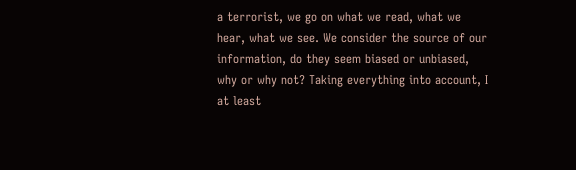a terrorist, we go on what we read, what we hear, what we see. We consider the source of our information, do they seem biased or unbiased, why or why not? Taking everything into account, I at least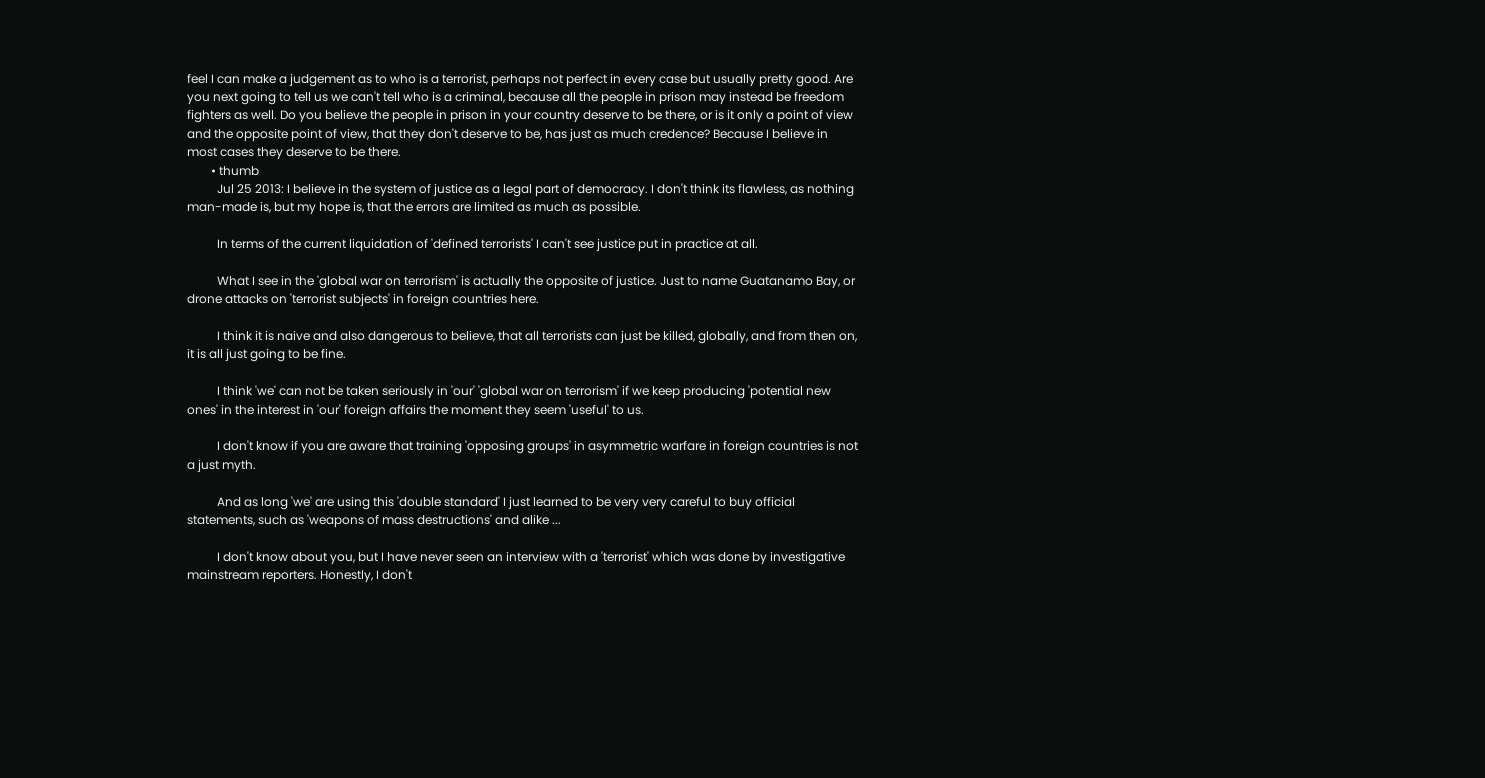feel I can make a judgement as to who is a terrorist, perhaps not perfect in every case but usually pretty good. Are you next going to tell us we can't tell who is a criminal, because all the people in prison may instead be freedom fighters as well. Do you believe the people in prison in your country deserve to be there, or is it only a point of view and the opposite point of view, that they don't deserve to be, has just as much credence? Because I believe in most cases they deserve to be there.
        • thumb
          Jul 25 2013: I believe in the system of justice as a legal part of democracy. I don't think its flawless, as nothing man-made is, but my hope is, that the errors are limited as much as possible.

          In terms of the current liquidation of 'defined terrorists' I can't see justice put in practice at all.

          What I see in the 'global war on terrorism' is actually the opposite of justice. Just to name Guatanamo Bay, or drone attacks on 'terrorist subjects' in foreign countries here.

          I think it is naive and also dangerous to believe, that all terrorists can just be killed, globally, and from then on, it is all just going to be fine.

          I think 'we' can not be taken seriously in 'our' 'global war on terrorism' if we keep producing 'potential new ones' in the interest in 'our' foreign affairs the moment they seem 'useful' to us.

          I don't know if you are aware that training 'opposing groups' in asymmetric warfare in foreign countries is not a just myth.

          And as long 'we' are using this 'double standard' I just learned to be very very careful to buy official statements, such as 'weapons of mass destructions' and alike ...

          I don't know about you, but I have never seen an interview with a 'terrorist' which was done by investigative mainstream reporters. Honestly, I don't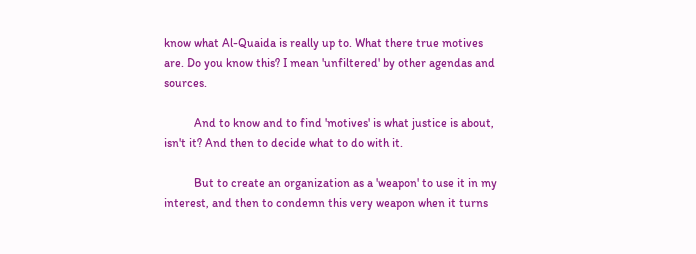know what Al-Quaida is really up to. What there true motives are. Do you know this? I mean 'unfiltered' by other agendas and sources.

          And to know and to find 'motives' is what justice is about, isn't it? And then to decide what to do with it.

          But to create an organization as a 'weapon' to use it in my interest, and then to condemn this very weapon when it turns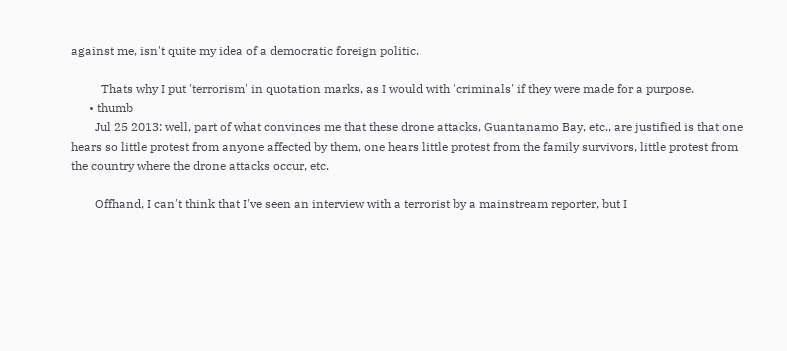against me, isn't quite my idea of a democratic foreign politic.

          Thats why I put 'terrorism' in quotation marks, as I would with 'criminals' if they were made for a purpose.
      • thumb
        Jul 25 2013: well, part of what convinces me that these drone attacks, Guantanamo Bay, etc., are justified is that one hears so little protest from anyone affected by them, one hears little protest from the family survivors, little protest from the country where the drone attacks occur, etc.

        Offhand, I can't think that I've seen an interview with a terrorist by a mainstream reporter, but I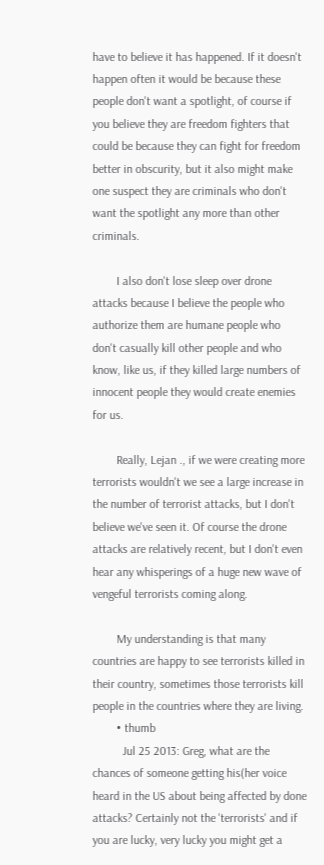have to believe it has happened. If it doesn't happen often it would be because these people don't want a spotlight, of course if you believe they are freedom fighters that could be because they can fight for freedom better in obscurity, but it also might make one suspect they are criminals who don't want the spotlight any more than other criminals.

        I also don't lose sleep over drone attacks because I believe the people who authorize them are humane people who don't casually kill other people and who know, like us, if they killed large numbers of innocent people they would create enemies for us.

        Really, Lejan ., if we were creating more terrorists wouldn't we see a large increase in the number of terrorist attacks, but I don't believe we've seen it. Of course the drone attacks are relatively recent, but I don't even hear any whisperings of a huge new wave of vengeful terrorists coming along.

        My understanding is that many countries are happy to see terrorists killed in their country, sometimes those terrorists kill people in the countries where they are living.
        • thumb
          Jul 25 2013: Greg, what are the chances of someone getting his(her voice heard in the US about being affected by done attacks? Certainly not the 'terrorists' and if you are lucky, very lucky you might get a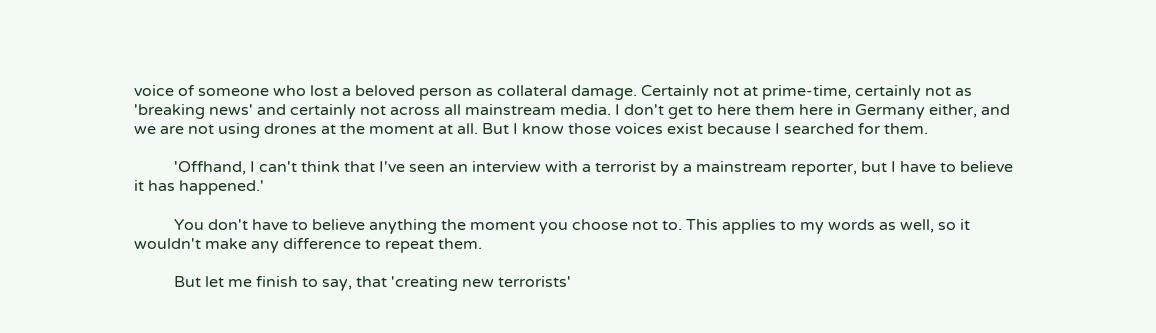voice of someone who lost a beloved person as collateral damage. Certainly not at prime-time, certainly not as 'breaking news' and certainly not across all mainstream media. I don't get to here them here in Germany either, and we are not using drones at the moment at all. But I know those voices exist because I searched for them.

          'Offhand, I can't think that I've seen an interview with a terrorist by a mainstream reporter, but I have to believe it has happened.'

          You don't have to believe anything the moment you choose not to. This applies to my words as well, so it wouldn't make any difference to repeat them.

          But let me finish to say, that 'creating new terrorists'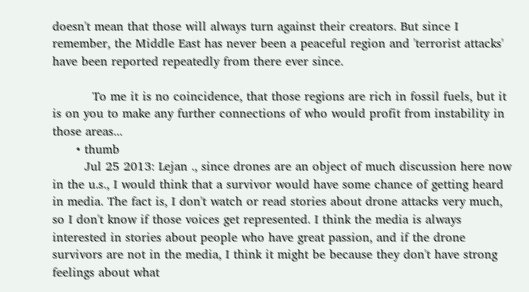doesn't mean that those will always turn against their creators. But since I remember, the Middle East has never been a peaceful region and 'terrorist attacks' have been reported repeatedly from there ever since.

          To me it is no coincidence, that those regions are rich in fossil fuels, but it is on you to make any further connections of who would profit from instability in those areas...
      • thumb
        Jul 25 2013: Lejan ., since drones are an object of much discussion here now in the u.s., I would think that a survivor would have some chance of getting heard in media. The fact is, I don't watch or read stories about drone attacks very much, so I don't know if those voices get represented. I think the media is always interested in stories about people who have great passion, and if the drone survivors are not in the media, I think it might be because they don't have strong feelings about what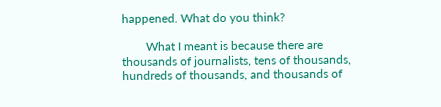happened. What do you think?

        What I meant is because there are thousands of journalists, tens of thousands, hundreds of thousands, and thousands of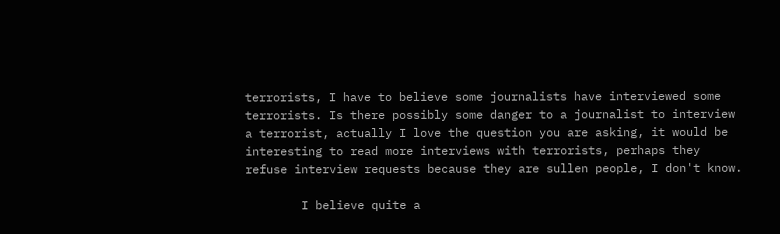terrorists, I have to believe some journalists have interviewed some terrorists. Is there possibly some danger to a journalist to interview a terrorist, actually I love the question you are asking, it would be interesting to read more interviews with terrorists, perhaps they refuse interview requests because they are sullen people, I don't know.

        I believe quite a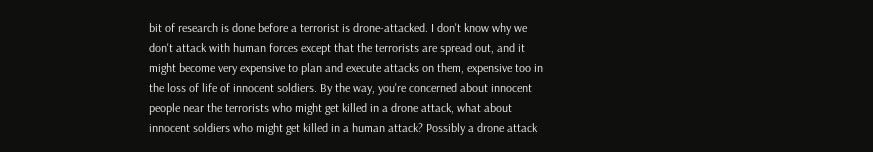bit of research is done before a terrorist is drone-attacked. I don't know why we don't attack with human forces except that the terrorists are spread out, and it might become very expensive to plan and execute attacks on them, expensive too in the loss of life of innocent soldiers. By the way, you're concerned about innocent people near the terrorists who might get killed in a drone attack, what about innocent soldiers who might get killed in a human attack? Possibly a drone attack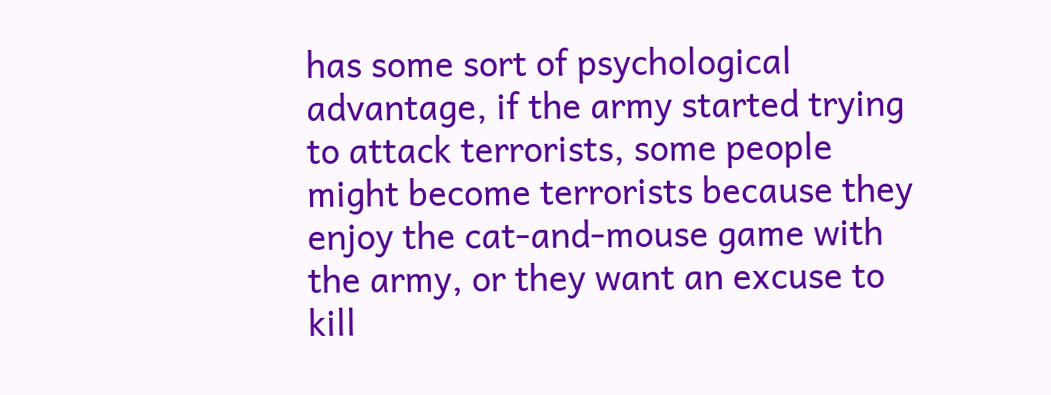has some sort of psychological advantage, if the army started trying to attack terrorists, some people might become terrorists because they enjoy the cat-and-mouse game with the army, or they want an excuse to kill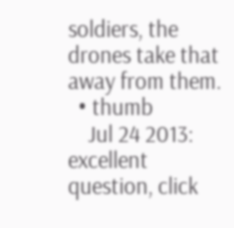soldiers, the drones take that away from them.
  • thumb
    Jul 24 2013: excellent question, click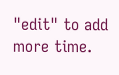"edit" to add more time.